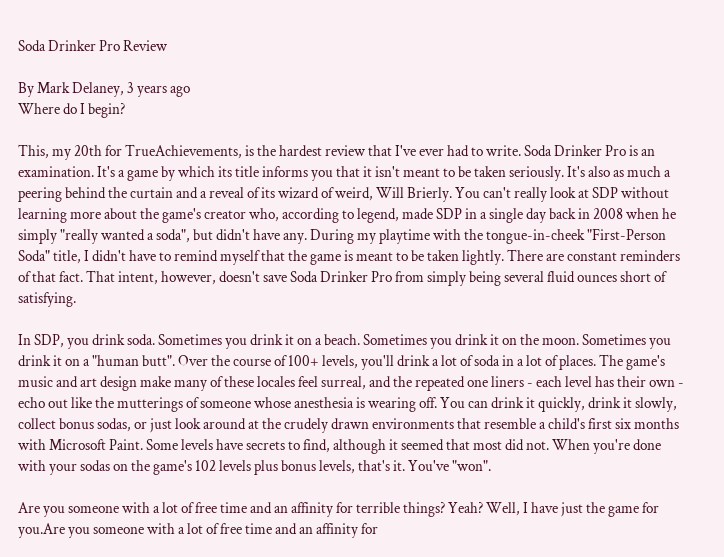Soda Drinker Pro Review

By Mark Delaney, 3 years ago
Where do I begin?

This, my 20th for TrueAchievements, is the hardest review that I've ever had to write. Soda Drinker Pro is an examination. It's a game by which its title informs you that it isn't meant to be taken seriously. It's also as much a peering behind the curtain and a reveal of its wizard of weird, Will Brierly. You can't really look at SDP without learning more about the game's creator who, according to legend, made SDP in a single day back in 2008 when he simply "really wanted a soda", but didn't have any. During my playtime with the tongue-in-cheek "First-Person Soda" title, I didn't have to remind myself that the game is meant to be taken lightly. There are constant reminders of that fact. That intent, however, doesn't save Soda Drinker Pro from simply being several fluid ounces short of satisfying.

In SDP, you drink soda. Sometimes you drink it on a beach. Sometimes you drink it on the moon. Sometimes you drink it on a "human butt". Over the course of 100+ levels, you'll drink a lot of soda in a lot of places. The game's music and art design make many of these locales feel surreal, and the repeated one liners - each level has their own - echo out like the mutterings of someone whose anesthesia is wearing off. You can drink it quickly, drink it slowly, collect bonus sodas, or just look around at the crudely drawn environments that resemble a child's first six months with Microsoft Paint. Some levels have secrets to find, although it seemed that most did not. When you're done with your sodas on the game's 102 levels plus bonus levels, that's it. You've "won".

Are you someone with a lot of free time and an affinity for terrible things? Yeah? Well, I have just the game for you.Are you someone with a lot of free time and an affinity for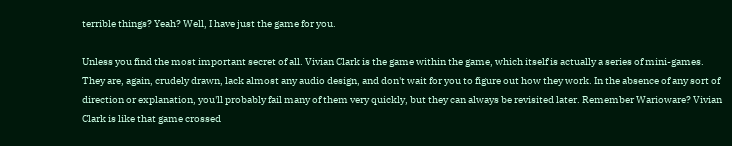terrible things? Yeah? Well, I have just the game for you.

Unless you find the most important secret of all. Vivian Clark is the game within the game, which itself is actually a series of mini-games. They are, again, crudely drawn, lack almost any audio design, and don't wait for you to figure out how they work. In the absence of any sort of direction or explanation, you'll probably fail many of them very quickly, but they can always be revisited later. Remember Warioware? Vivian Clark is like that game crossed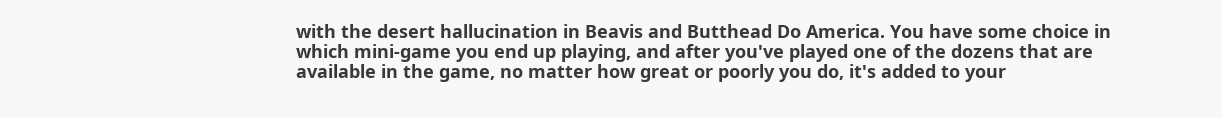with the desert hallucination in Beavis and Butthead Do America. You have some choice in which mini-game you end up playing, and after you've played one of the dozens that are available in the game, no matter how great or poorly you do, it's added to your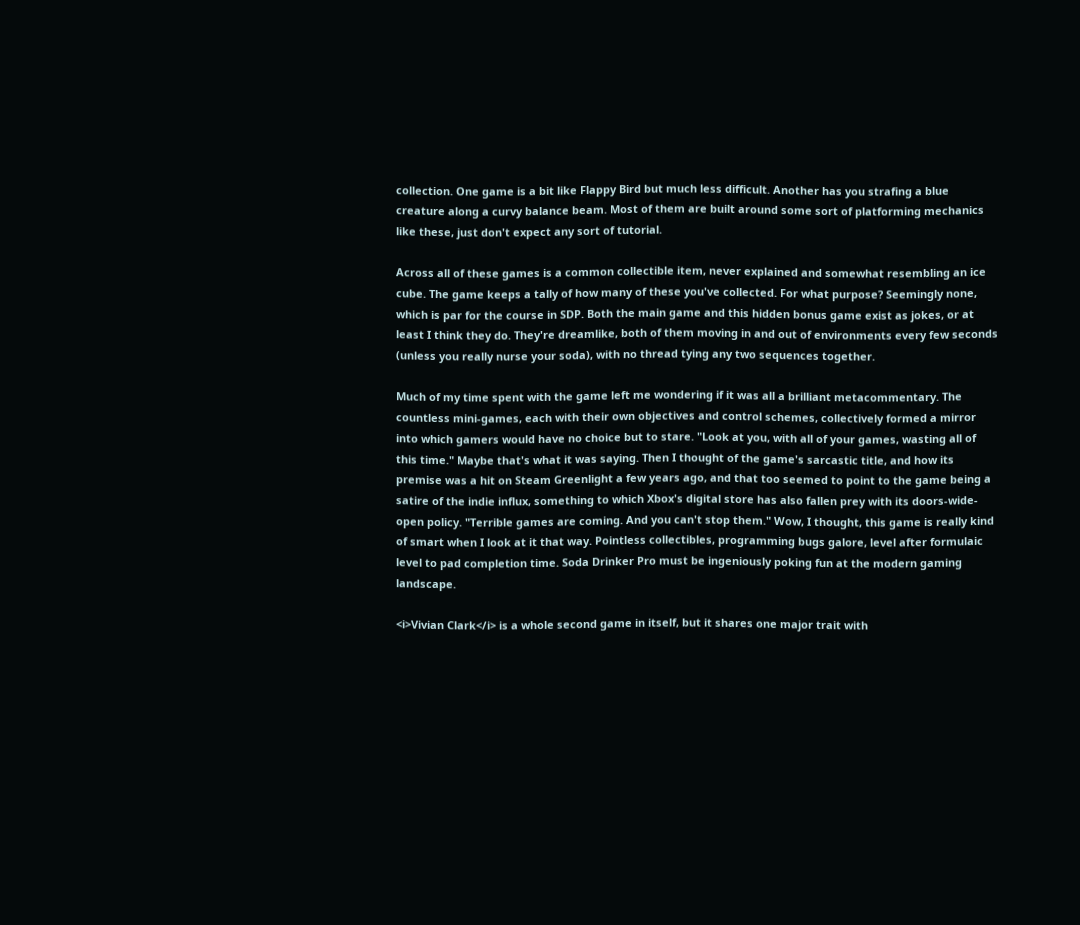collection. One game is a bit like Flappy Bird but much less difficult. Another has you strafing a blue creature along a curvy balance beam. Most of them are built around some sort of platforming mechanics like these, just don't expect any sort of tutorial.

Across all of these games is a common collectible item, never explained and somewhat resembling an ice cube. The game keeps a tally of how many of these you've collected. For what purpose? Seemingly none, which is par for the course in SDP. Both the main game and this hidden bonus game exist as jokes, or at least I think they do. They're dreamlike, both of them moving in and out of environments every few seconds (unless you really nurse your soda), with no thread tying any two sequences together.

Much of my time spent with the game left me wondering if it was all a brilliant metacommentary. The countless mini-games, each with their own objectives and control schemes, collectively formed a mirror into which gamers would have no choice but to stare. "Look at you, with all of your games, wasting all of this time." Maybe that's what it was saying. Then I thought of the game's sarcastic title, and how its premise was a hit on Steam Greenlight a few years ago, and that too seemed to point to the game being a satire of the indie influx, something to which Xbox's digital store has also fallen prey with its doors-wide-open policy. "Terrible games are coming. And you can't stop them." Wow, I thought, this game is really kind of smart when I look at it that way. Pointless collectibles, programming bugs galore, level after formulaic level to pad completion time. Soda Drinker Pro must be ingeniously poking fun at the modern gaming landscape.

<i>Vivian Clark</i> is a whole second game in itself, but it shares one major trait with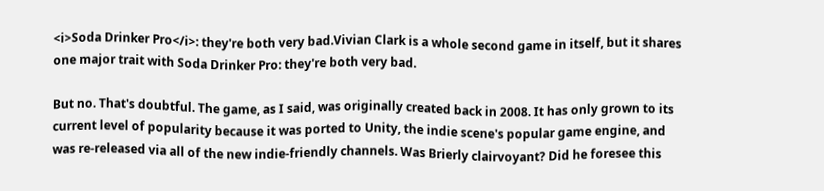<i>Soda Drinker Pro</i>: they're both very bad.Vivian Clark is a whole second game in itself, but it shares one major trait with Soda Drinker Pro: they're both very bad.

But no. That's doubtful. The game, as I said, was originally created back in 2008. It has only grown to its current level of popularity because it was ported to Unity, the indie scene's popular game engine, and was re-released via all of the new indie-friendly channels. Was Brierly clairvoyant? Did he foresee this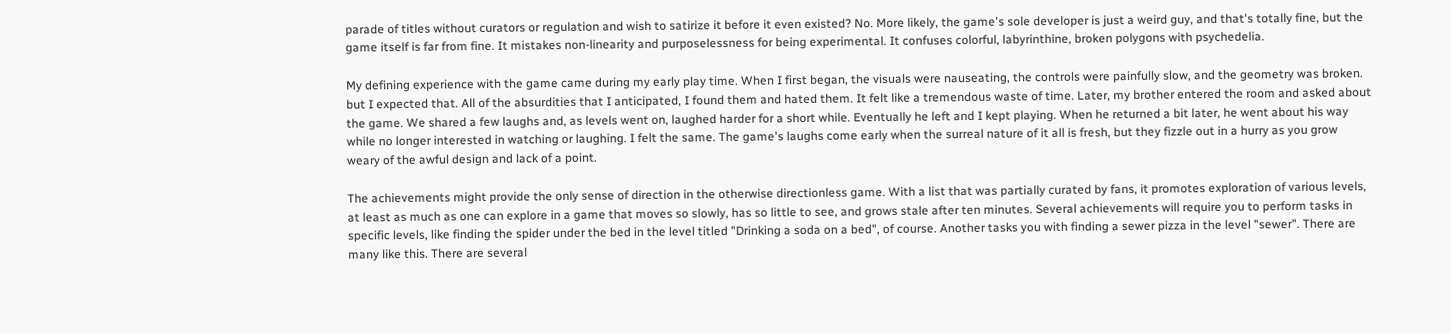parade of titles without curators or regulation and wish to satirize it before it even existed? No. More likely, the game's sole developer is just a weird guy, and that's totally fine, but the game itself is far from fine. It mistakes non-linearity and purposelessness for being experimental. It confuses colorful, labyrinthine, broken polygons with psychedelia.

My defining experience with the game came during my early play time. When I first began, the visuals were nauseating, the controls were painfully slow, and the geometry was broken. but I expected that. All of the absurdities that I anticipated, I found them and hated them. It felt like a tremendous waste of time. Later, my brother entered the room and asked about the game. We shared a few laughs and, as levels went on, laughed harder for a short while. Eventually he left and I kept playing. When he returned a bit later, he went about his way while no longer interested in watching or laughing. I felt the same. The game's laughs come early when the surreal nature of it all is fresh, but they fizzle out in a hurry as you grow weary of the awful design and lack of a point.

The achievements might provide the only sense of direction in the otherwise directionless game. With a list that was partially curated by fans, it promotes exploration of various levels, at least as much as one can explore in a game that moves so slowly, has so little to see, and grows stale after ten minutes. Several achievements will require you to perform tasks in specific levels, like finding the spider under the bed in the level titled "Drinking a soda on a bed", of course. Another tasks you with finding a sewer pizza in the level "sewer". There are many like this. There are several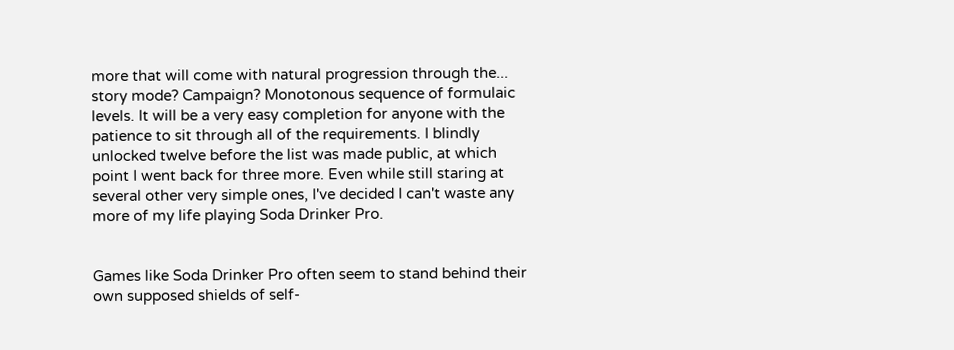more that will come with natural progression through the... story mode? Campaign? Monotonous sequence of formulaic levels. It will be a very easy completion for anyone with the patience to sit through all of the requirements. I blindly unlocked twelve before the list was made public, at which point I went back for three more. Even while still staring at several other very simple ones, I've decided I can't waste any more of my life playing Soda Drinker Pro.


Games like Soda Drinker Pro often seem to stand behind their own supposed shields of self-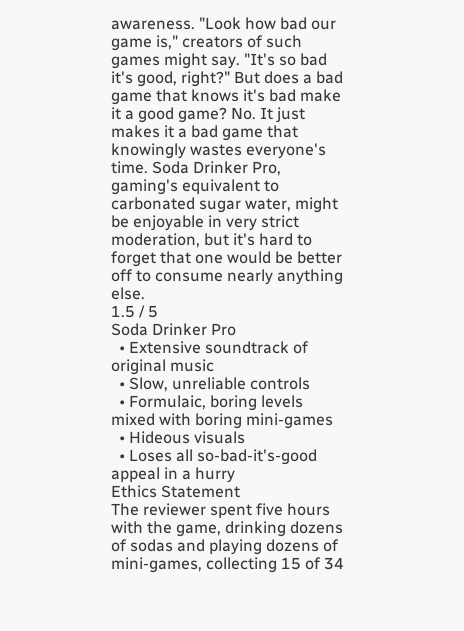awareness. "Look how bad our game is," creators of such games might say. "It's so bad it's good, right?" But does a bad game that knows it's bad make it a good game? No. It just makes it a bad game that knowingly wastes everyone's time. Soda Drinker Pro, gaming's equivalent to carbonated sugar water, might be enjoyable in very strict moderation, but it's hard to forget that one would be better off to consume nearly anything else.
1.5 / 5
Soda Drinker Pro
  • Extensive soundtrack of original music
  • Slow, unreliable controls
  • Formulaic, boring levels mixed with boring mini-games
  • Hideous visuals
  • Loses all so-bad-it's-good appeal in a hurry
Ethics Statement
The reviewer spent five hours with the game, drinking dozens of sodas and playing dozens of mini-games, collecting 15 of 34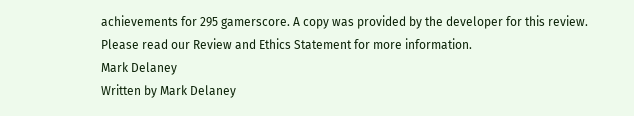achievements for 295 gamerscore. A copy was provided by the developer for this review.
Please read our Review and Ethics Statement for more information.
Mark Delaney
Written by Mark Delaney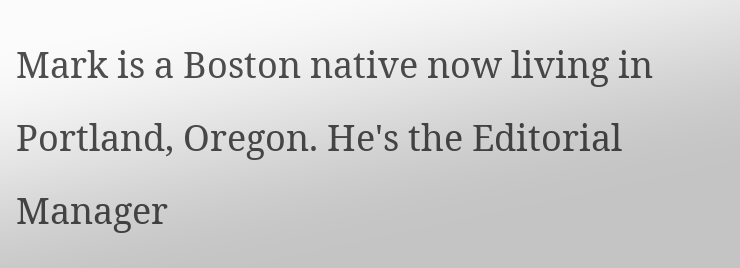Mark is a Boston native now living in Portland, Oregon. He's the Editorial Manager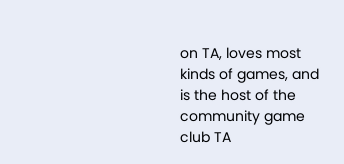on TA, loves most kinds of games, and is the host of the community game club TA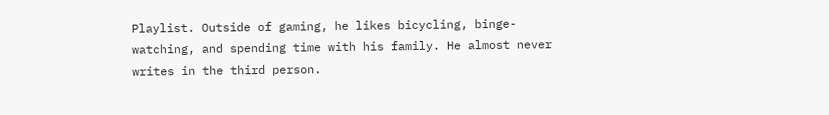Playlist. Outside of gaming, he likes bicycling, binge-watching, and spending time with his family. He almost never writes in the third person.